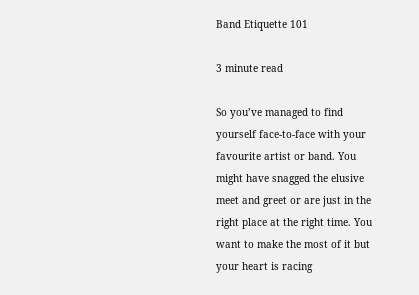Band Etiquette 101

3 minute read

So you’ve managed to find yourself face-to-face with your favourite artist or band. You might have snagged the elusive meet and greet or are just in the right place at the right time. You want to make the most of it but your heart is racing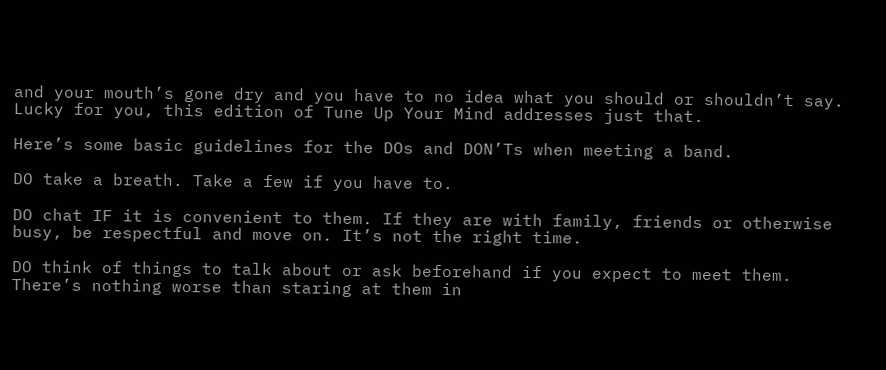and your mouth’s gone dry and you have to no idea what you should or shouldn’t say. Lucky for you, this edition of Tune Up Your Mind addresses just that.

Here’s some basic guidelines for the DOs and DON’Ts when meeting a band.

DO take a breath. Take a few if you have to.

DO chat IF it is convenient to them. If they are with family, friends or otherwise busy, be respectful and move on. It’s not the right time.

DO think of things to talk about or ask beforehand if you expect to meet them. There’s nothing worse than staring at them in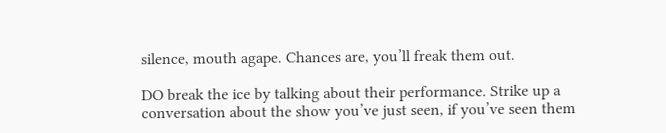silence, mouth agape. Chances are, you’ll freak them out.

DO break the ice by talking about their performance. Strike up a conversation about the show you’ve just seen, if you’ve seen them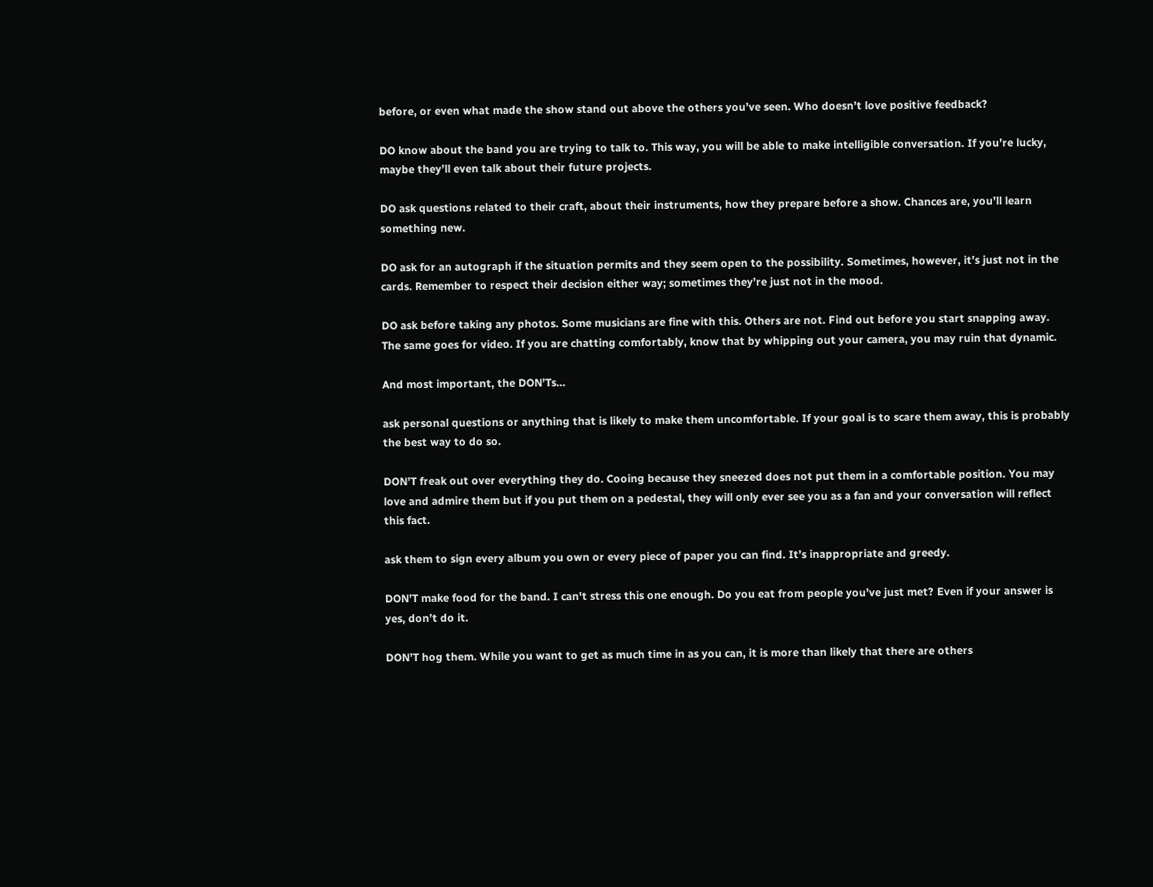before, or even what made the show stand out above the others you’ve seen. Who doesn’t love positive feedback?

DO know about the band you are trying to talk to. This way, you will be able to make intelligible conversation. If you’re lucky, maybe they’ll even talk about their future projects.

DO ask questions related to their craft, about their instruments, how they prepare before a show. Chances are, you’ll learn something new.

DO ask for an autograph if the situation permits and they seem open to the possibility. Sometimes, however, it’s just not in the cards. Remember to respect their decision either way; sometimes they’re just not in the mood.

DO ask before taking any photos. Some musicians are fine with this. Others are not. Find out before you start snapping away. The same goes for video. If you are chatting comfortably, know that by whipping out your camera, you may ruin that dynamic.

And most important, the DON’Ts…

ask personal questions or anything that is likely to make them uncomfortable. If your goal is to scare them away, this is probably the best way to do so.

DON’T freak out over everything they do. Cooing because they sneezed does not put them in a comfortable position. You may love and admire them but if you put them on a pedestal, they will only ever see you as a fan and your conversation will reflect this fact.

ask them to sign every album you own or every piece of paper you can find. It’s inappropriate and greedy.

DON’T make food for the band. I can't stress this one enough. Do you eat from people you’ve just met? Even if your answer is yes, don’t do it.

DON’T hog them. While you want to get as much time in as you can, it is more than likely that there are others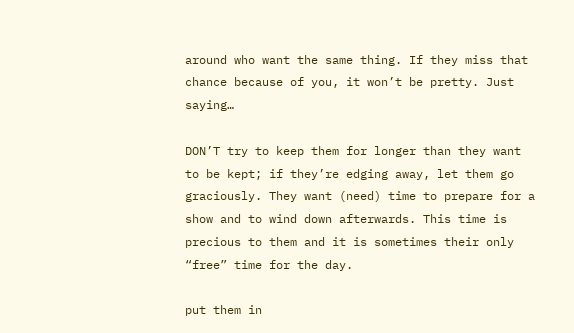around who want the same thing. If they miss that chance because of you, it won’t be pretty. Just saying…

DON’T try to keep them for longer than they want to be kept; if they’re edging away, let them go graciously. They want (need) time to prepare for a show and to wind down afterwards. This time is precious to them and it is sometimes their only “free” time for the day.

put them in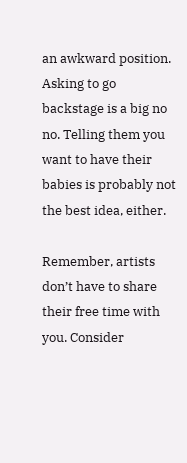an awkward position. Asking to go backstage is a big no no. Telling them you want to have their babies is probably not the best idea, either.

Remember, artists don’t have to share their free time with you. Consider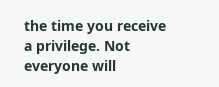the time you receive a privilege. Not everyone will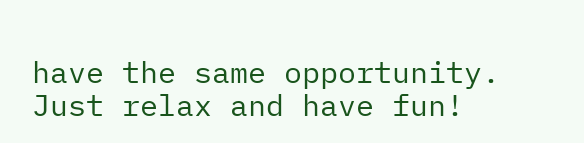have the same opportunity. Just relax and have fun!